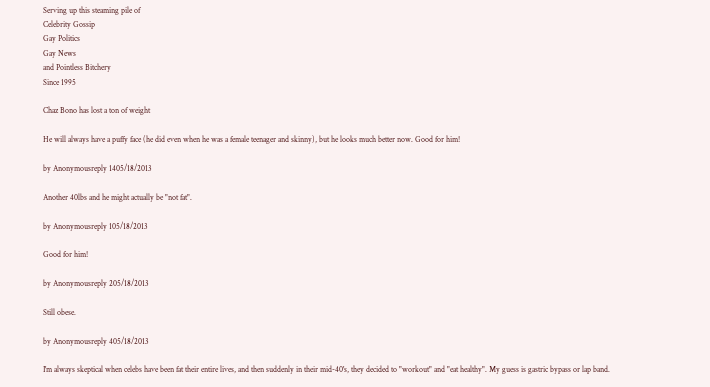Serving up this steaming pile of
Celebrity Gossip
Gay Politics
Gay News
and Pointless Bitchery
Since 1995

Chaz Bono has lost a ton of weight

He will always have a puffy face (he did even when he was a female teenager and skinny), but he looks much better now. Good for him!

by Anonymousreply 1405/18/2013

Another 40lbs and he might actually be "not fat".

by Anonymousreply 105/18/2013

Good for him!

by Anonymousreply 205/18/2013

Still obese.

by Anonymousreply 405/18/2013

I'm always skeptical when celebs have been fat their entire lives, and then suddenly in their mid-40's, they decided to "workout" and "eat healthy". My guess is gastric bypass or lap band.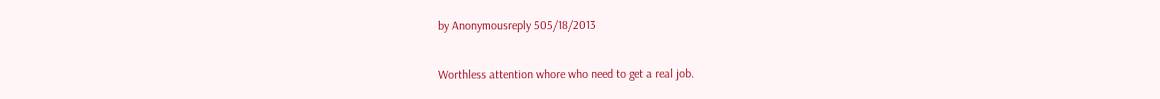by Anonymousreply 505/18/2013

Worthless attention whore who need to get a real job.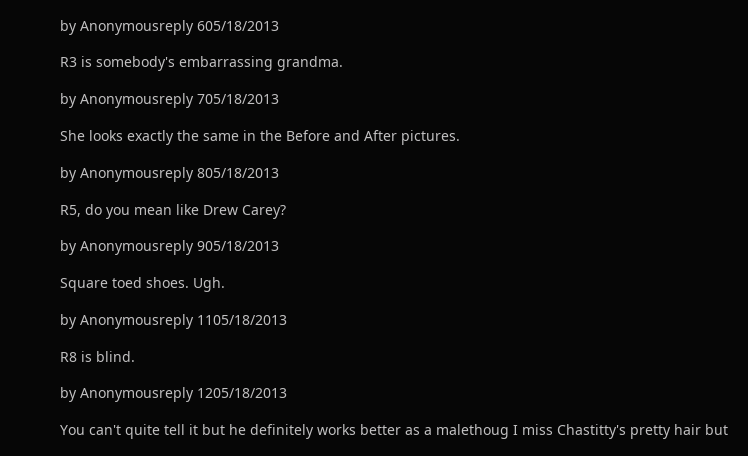by Anonymousreply 605/18/2013

R3 is somebody's embarrassing grandma.

by Anonymousreply 705/18/2013

She looks exactly the same in the Before and After pictures.

by Anonymousreply 805/18/2013

R5, do you mean like Drew Carey?

by Anonymousreply 905/18/2013

Square toed shoes. Ugh.

by Anonymousreply 1105/18/2013

R8 is blind.

by Anonymousreply 1205/18/2013

You can't quite tell it but he definitely works better as a malethoug I miss Chastitty's pretty hair but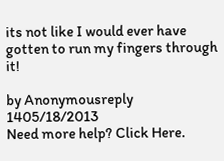its not like I would ever have gotten to run my fingers through it!

by Anonymousreply 1405/18/2013
Need more help? Click Here.